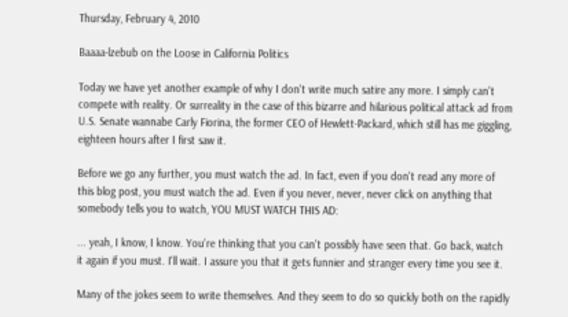Thursday, February 4, 2010

Baaaa-lzebub on the Loose in California Politics

Today we have yet another example of why I don't write much satire any more. I simply can't compete with reality. Or surreality in the case of this bizarre and hilarious political attack ad from U.S. Senate wannabe Carly Fiorina, the former CEO of Hewlett-Packard, which still has me giggling, eighteen hours after I first saw it.

Before we go any further, you must watch the ad. In fact, even if you don't read any more of this blog post, you must watch the ad. Even if you never, never, never click on anything that somebody tells you to watch, YOU MUST WATCH THIS AD:

... yeah, I know, I know. You're thinking that you can't possibly have seen that. Go back, watch it again if you must. I'll wait. I assure you that it gets funnier and stranger every time you see it.

Many of the jokes seem to write themselves. And they seem to do so quickly both on the rapidly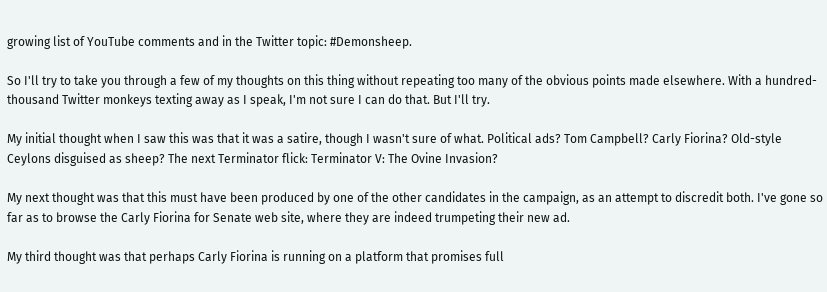growing list of YouTube comments and in the Twitter topic: #Demonsheep.

So I'll try to take you through a few of my thoughts on this thing without repeating too many of the obvious points made elsewhere. With a hundred-thousand Twitter monkeys texting away as I speak, I'm not sure I can do that. But I'll try.

My initial thought when I saw this was that it was a satire, though I wasn't sure of what. Political ads? Tom Campbell? Carly Fiorina? Old-style Ceylons disguised as sheep? The next Terminator flick: Terminator V: The Ovine Invasion?

My next thought was that this must have been produced by one of the other candidates in the campaign, as an attempt to discredit both. I've gone so far as to browse the Carly Fiorina for Senate web site, where they are indeed trumpeting their new ad.

My third thought was that perhaps Carly Fiorina is running on a platform that promises full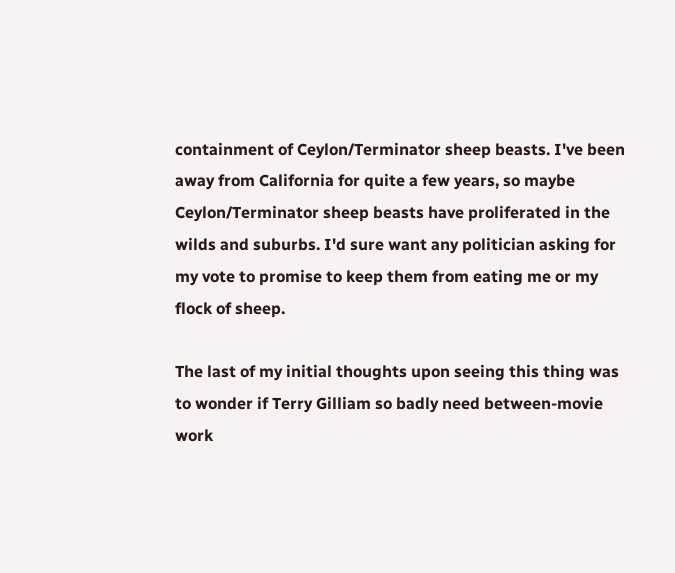containment of Ceylon/Terminator sheep beasts. I've been away from California for quite a few years, so maybe Ceylon/Terminator sheep beasts have proliferated in the wilds and suburbs. I'd sure want any politician asking for my vote to promise to keep them from eating me or my flock of sheep.

The last of my initial thoughts upon seeing this thing was to wonder if Terry Gilliam so badly need between-movie work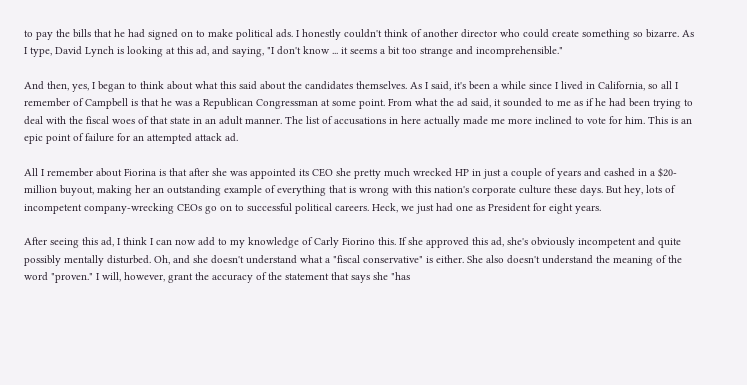to pay the bills that he had signed on to make political ads. I honestly couldn't think of another director who could create something so bizarre. As I type, David Lynch is looking at this ad, and saying, "I don't know ... it seems a bit too strange and incomprehensible."

And then, yes, I began to think about what this said about the candidates themselves. As I said, it's been a while since I lived in California, so all I remember of Campbell is that he was a Republican Congressman at some point. From what the ad said, it sounded to me as if he had been trying to deal with the fiscal woes of that state in an adult manner. The list of accusations in here actually made me more inclined to vote for him. This is an epic point of failure for an attempted attack ad.

All I remember about Fiorina is that after she was appointed its CEO she pretty much wrecked HP in just a couple of years and cashed in a $20-million buyout, making her an outstanding example of everything that is wrong with this nation's corporate culture these days. But hey, lots of incompetent company-wrecking CEOs go on to successful political careers. Heck, we just had one as President for eight years.

After seeing this ad, I think I can now add to my knowledge of Carly Fiorino this. If she approved this ad, she's obviously incompetent and quite possibly mentally disturbed. Oh, and she doesn't understand what a "fiscal conservative" is either. She also doesn't understand the meaning of the word "proven." I will, however, grant the accuracy of the statement that says she "has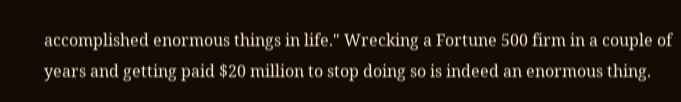accomplished enormous things in life." Wrecking a Fortune 500 firm in a couple of years and getting paid $20 million to stop doing so is indeed an enormous thing.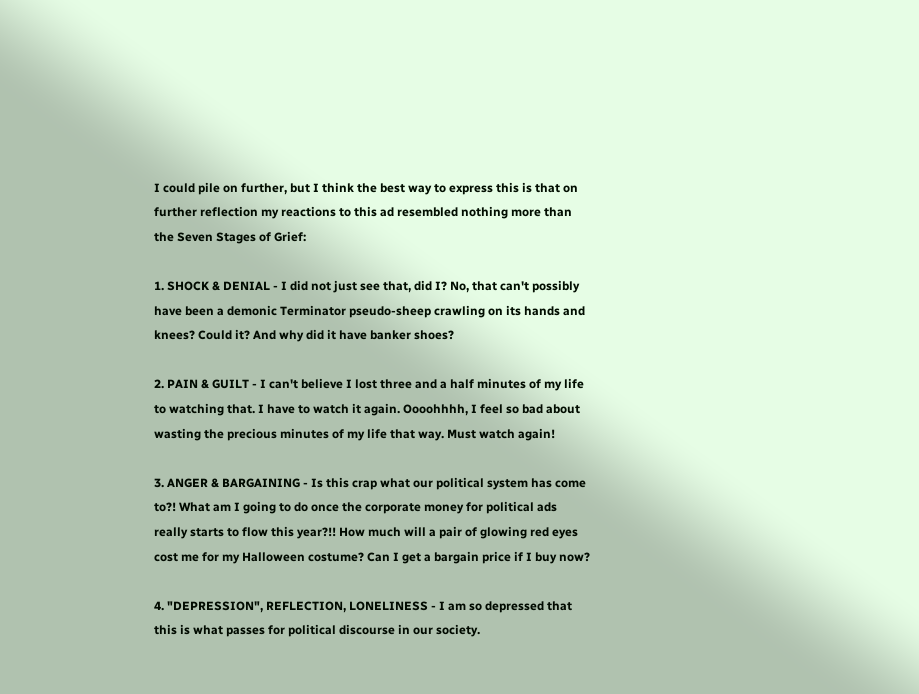I could pile on further, but I think the best way to express this is that on further reflection my reactions to this ad resembled nothing more than the Seven Stages of Grief:

1. SHOCK & DENIAL - I did not just see that, did I? No, that can't possibly have been a demonic Terminator pseudo-sheep crawling on its hands and knees? Could it? And why did it have banker shoes?

2. PAIN & GUILT - I can't believe I lost three and a half minutes of my life to watching that. I have to watch it again. Oooohhhh, I feel so bad about wasting the precious minutes of my life that way. Must watch again!

3. ANGER & BARGAINING - Is this crap what our political system has come to?! What am I going to do once the corporate money for political ads really starts to flow this year?!! How much will a pair of glowing red eyes cost me for my Halloween costume? Can I get a bargain price if I buy now?

4. "DEPRESSION", REFLECTION, LONELINESS - I am so depressed that this is what passes for political discourse in our society.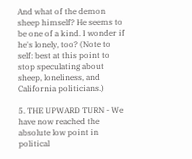And what of the demon sheep himself? He seems to be one of a kind. I wonder if he's lonely, too? (Note to self: best at this point to stop speculating about sheep, loneliness, and California politicians.)

5. THE UPWARD TURN - We have now reached the absolute low point in political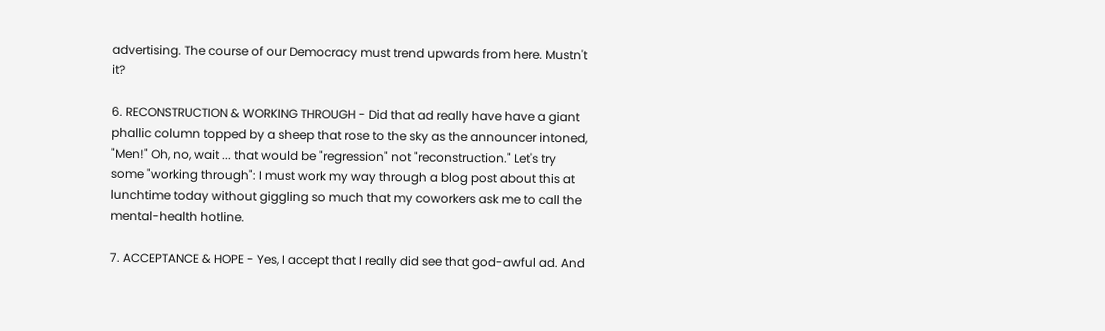advertising. The course of our Democracy must trend upwards from here. Mustn't it?

6. RECONSTRUCTION & WORKING THROUGH - Did that ad really have have a giant phallic column topped by a sheep that rose to the sky as the announcer intoned, "Men!" Oh, no, wait ... that would be "regression" not "reconstruction." Let's try some "working through": I must work my way through a blog post about this at lunchtime today without giggling so much that my coworkers ask me to call the mental-health hotline.

7. ACCEPTANCE & HOPE - Yes, I accept that I really did see that god-awful ad. And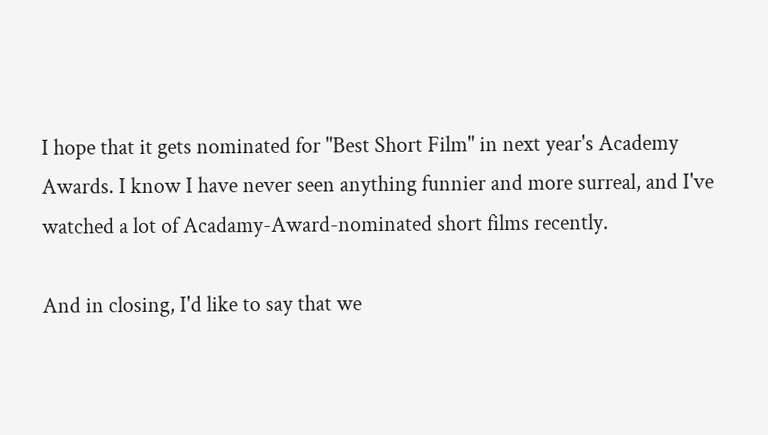I hope that it gets nominated for "Best Short Film" in next year's Academy Awards. I know I have never seen anything funnier and more surreal, and I've watched a lot of Acadamy-Award-nominated short films recently.

And in closing, I'd like to say that we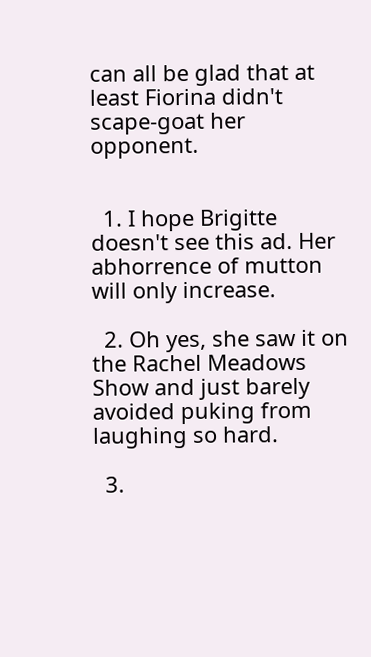can all be glad that at least Fiorina didn't scape-goat her opponent.


  1. I hope Brigitte doesn't see this ad. Her abhorrence of mutton will only increase.

  2. Oh yes, she saw it on the Rachel Meadows Show and just barely avoided puking from laughing so hard.

  3.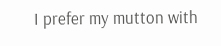I prefer my mutton with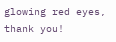glowing red eyes, thank you!